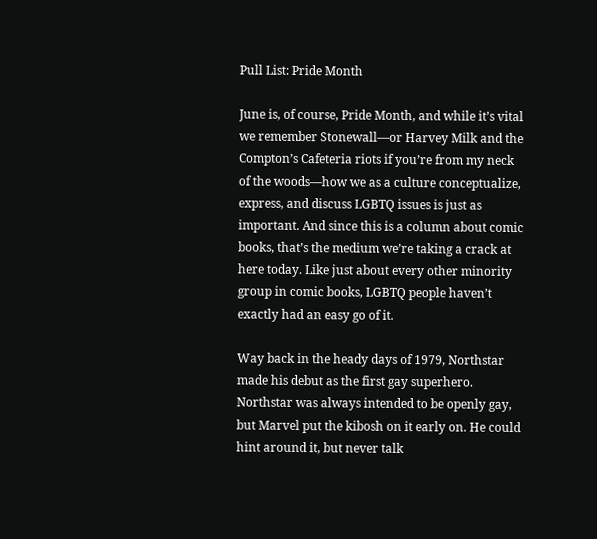Pull List: Pride Month

June is, of course, Pride Month, and while it’s vital we remember Stonewall—or Harvey Milk and the Compton’s Cafeteria riots if you’re from my neck of the woods—how we as a culture conceptualize, express, and discuss LGBTQ issues is just as important. And since this is a column about comic books, that’s the medium we’re taking a crack at here today. Like just about every other minority group in comic books, LGBTQ people haven’t exactly had an easy go of it.

Way back in the heady days of 1979, Northstar made his debut as the first gay superhero. Northstar was always intended to be openly gay, but Marvel put the kibosh on it early on. He could hint around it, but never talk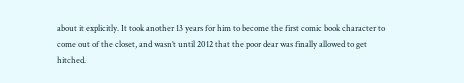about it explicitly. It took another 13 years for him to become the first comic book character to come out of the closet, and wasn’t until 2012 that the poor dear was finally allowed to get hitched.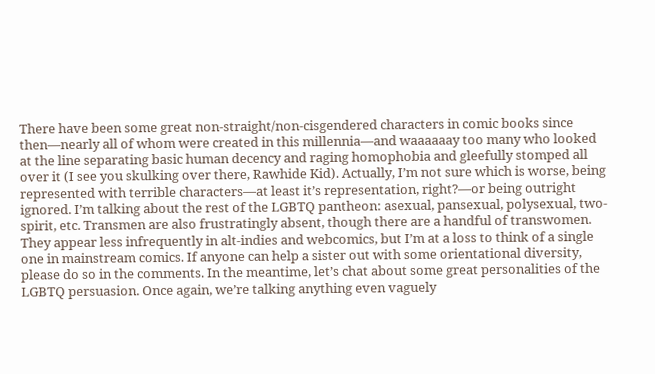There have been some great non-straight/non-cisgendered characters in comic books since then—nearly all of whom were created in this millennia—and waaaaaay too many who looked at the line separating basic human decency and raging homophobia and gleefully stomped all over it (I see you skulking over there, Rawhide Kid). Actually, I’m not sure which is worse, being represented with terrible characters—at least it’s representation, right?—or being outright ignored. I’m talking about the rest of the LGBTQ pantheon: asexual, pansexual, polysexual, two-spirit, etc. Transmen are also frustratingly absent, though there are a handful of transwomen. They appear less infrequently in alt-indies and webcomics, but I’m at a loss to think of a single one in mainstream comics. If anyone can help a sister out with some orientational diversity, please do so in the comments. In the meantime, let’s chat about some great personalities of the LGBTQ persuasion. Once again, we’re talking anything even vaguely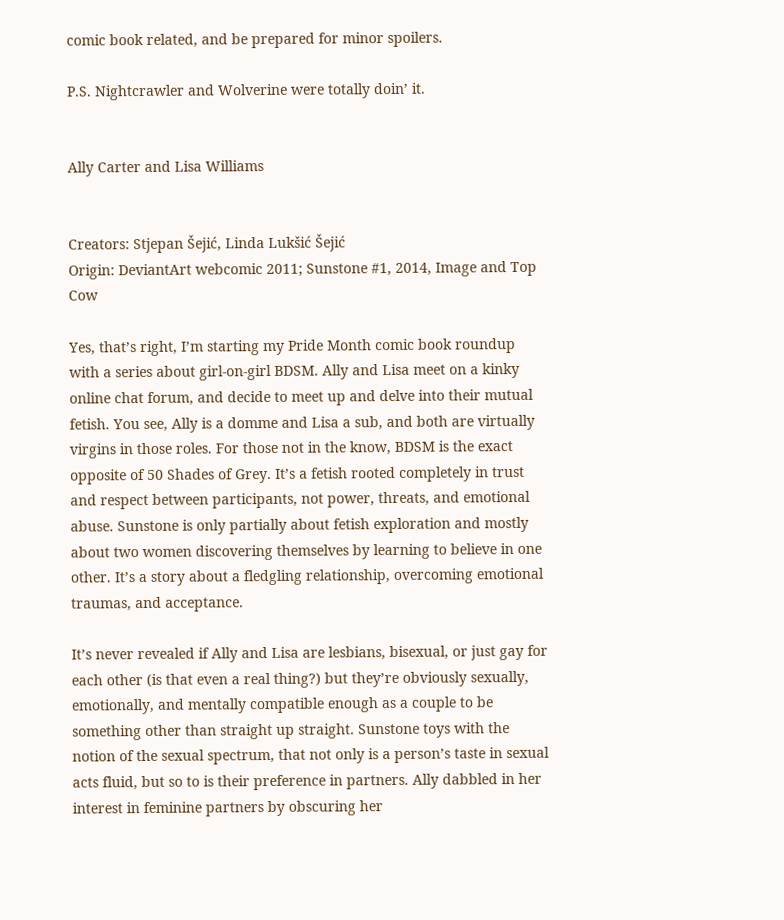comic book related, and be prepared for minor spoilers.

P.S. Nightcrawler and Wolverine were totally doin’ it.


Ally Carter and Lisa Williams


Creators: Stjepan Šejić, Linda Lukšić Šejić
Origin: DeviantArt webcomic 2011; Sunstone #1, 2014, Image and Top Cow

Yes, that’s right, I’m starting my Pride Month comic book roundup with a series about girl-on-girl BDSM. Ally and Lisa meet on a kinky online chat forum, and decide to meet up and delve into their mutual fetish. You see, Ally is a domme and Lisa a sub, and both are virtually virgins in those roles. For those not in the know, BDSM is the exact opposite of 50 Shades of Grey. It’s a fetish rooted completely in trust and respect between participants, not power, threats, and emotional abuse. Sunstone is only partially about fetish exploration and mostly about two women discovering themselves by learning to believe in one other. It’s a story about a fledgling relationship, overcoming emotional traumas, and acceptance.

It’s never revealed if Ally and Lisa are lesbians, bisexual, or just gay for each other (is that even a real thing?) but they’re obviously sexually, emotionally, and mentally compatible enough as a couple to be something other than straight up straight. Sunstone toys with the notion of the sexual spectrum, that not only is a person’s taste in sexual acts fluid, but so to is their preference in partners. Ally dabbled in her interest in feminine partners by obscuring her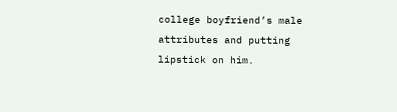college boyfriend’s male attributes and putting lipstick on him.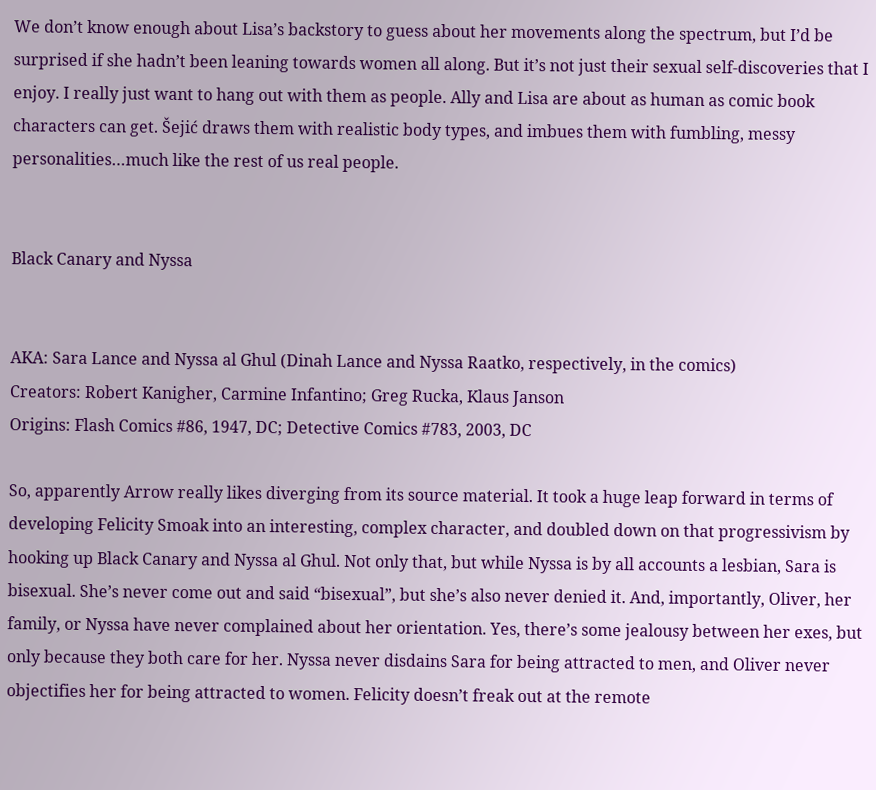We don’t know enough about Lisa’s backstory to guess about her movements along the spectrum, but I’d be surprised if she hadn’t been leaning towards women all along. But it’s not just their sexual self-discoveries that I enjoy. I really just want to hang out with them as people. Ally and Lisa are about as human as comic book characters can get. Šejić draws them with realistic body types, and imbues them with fumbling, messy personalities…much like the rest of us real people.


Black Canary and Nyssa


AKA: Sara Lance and Nyssa al Ghul (Dinah Lance and Nyssa Raatko, respectively, in the comics)
Creators: Robert Kanigher, Carmine Infantino; Greg Rucka, Klaus Janson
Origins: Flash Comics #86, 1947, DC; Detective Comics #783, 2003, DC

So, apparently Arrow really likes diverging from its source material. It took a huge leap forward in terms of developing Felicity Smoak into an interesting, complex character, and doubled down on that progressivism by hooking up Black Canary and Nyssa al Ghul. Not only that, but while Nyssa is by all accounts a lesbian, Sara is bisexual. She’s never come out and said “bisexual”, but she’s also never denied it. And, importantly, Oliver, her family, or Nyssa have never complained about her orientation. Yes, there’s some jealousy between her exes, but only because they both care for her. Nyssa never disdains Sara for being attracted to men, and Oliver never objectifies her for being attracted to women. Felicity doesn’t freak out at the remote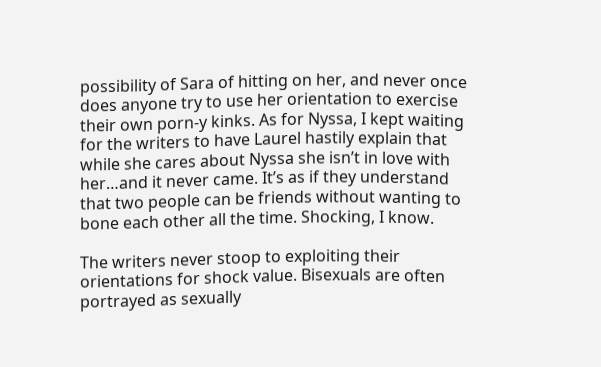possibility of Sara of hitting on her, and never once does anyone try to use her orientation to exercise their own porn-y kinks. As for Nyssa, I kept waiting for the writers to have Laurel hastily explain that while she cares about Nyssa she isn’t in love with her…and it never came. It’s as if they understand that two people can be friends without wanting to bone each other all the time. Shocking, I know.

The writers never stoop to exploiting their orientations for shock value. Bisexuals are often portrayed as sexually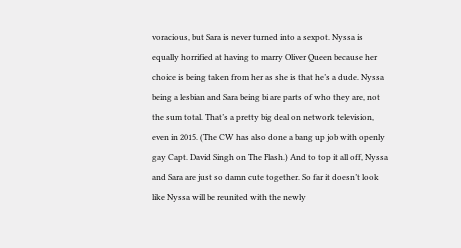voracious, but Sara is never turned into a sexpot. Nyssa is equally horrified at having to marry Oliver Queen because her choice is being taken from her as she is that he’s a dude. Nyssa being a lesbian and Sara being bi are parts of who they are, not the sum total. That’s a pretty big deal on network television, even in 2015. (The CW has also done a bang up job with openly gay Capt. David Singh on The Flash.) And to top it all off, Nyssa and Sara are just so damn cute together. So far it doesn’t look like Nyssa will be reunited with the newly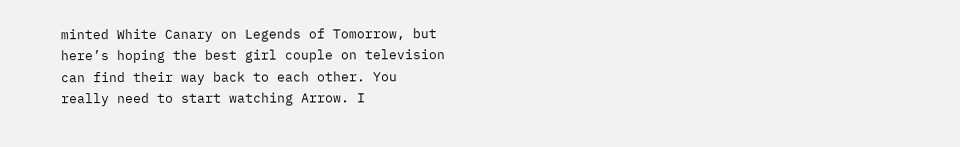minted White Canary on Legends of Tomorrow, but here’s hoping the best girl couple on television can find their way back to each other. You really need to start watching Arrow. I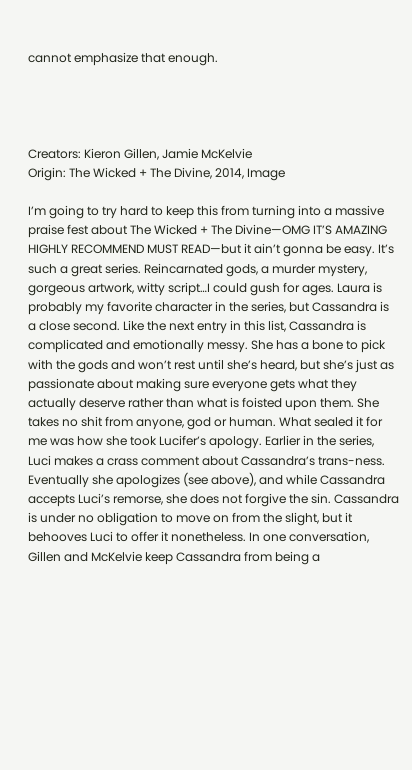cannot emphasize that enough.




Creators: Kieron Gillen, Jamie McKelvie
Origin: The Wicked + The Divine, 2014, Image

I’m going to try hard to keep this from turning into a massive praise fest about The Wicked + The Divine—OMG IT’S AMAZING HIGHLY RECOMMEND MUST READ—but it ain’t gonna be easy. It’s such a great series. Reincarnated gods, a murder mystery, gorgeous artwork, witty script…I could gush for ages. Laura is probably my favorite character in the series, but Cassandra is a close second. Like the next entry in this list, Cassandra is complicated and emotionally messy. She has a bone to pick with the gods and won’t rest until she’s heard, but she’s just as passionate about making sure everyone gets what they actually deserve rather than what is foisted upon them. She takes no shit from anyone, god or human. What sealed it for me was how she took Lucifer’s apology. Earlier in the series, Luci makes a crass comment about Cassandra’s trans-ness. Eventually she apologizes (see above), and while Cassandra accepts Luci’s remorse, she does not forgive the sin. Cassandra is under no obligation to move on from the slight, but it behooves Luci to offer it nonetheless. In one conversation, Gillen and McKelvie keep Cassandra from being a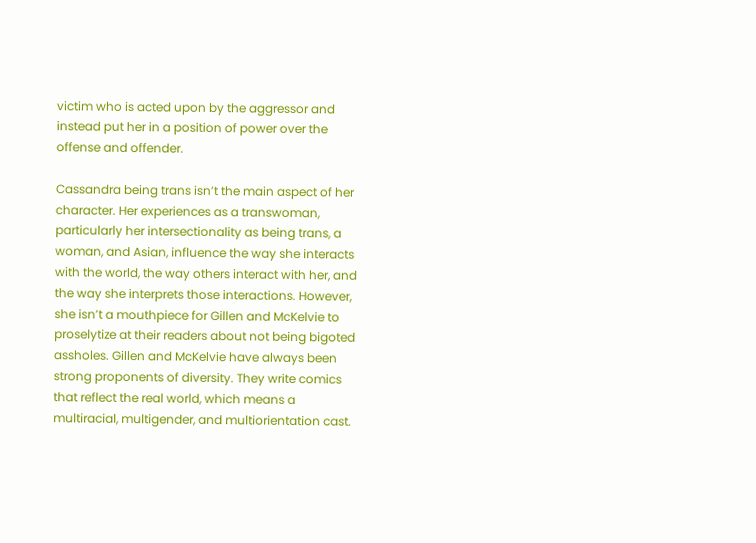victim who is acted upon by the aggressor and instead put her in a position of power over the offense and offender.

Cassandra being trans isn’t the main aspect of her character. Her experiences as a transwoman, particularly her intersectionality as being trans, a woman, and Asian, influence the way she interacts with the world, the way others interact with her, and the way she interprets those interactions. However, she isn’t a mouthpiece for Gillen and McKelvie to proselytize at their readers about not being bigoted assholes. Gillen and McKelvie have always been strong proponents of diversity. They write comics that reflect the real world, which means a multiracial, multigender, and multiorientation cast.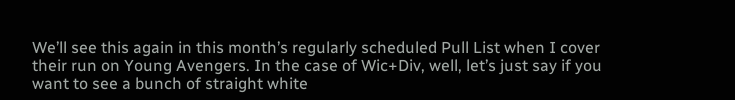We’ll see this again in this month’s regularly scheduled Pull List when I cover their run on Young Avengers. In the case of Wic+Div, well, let’s just say if you want to see a bunch of straight white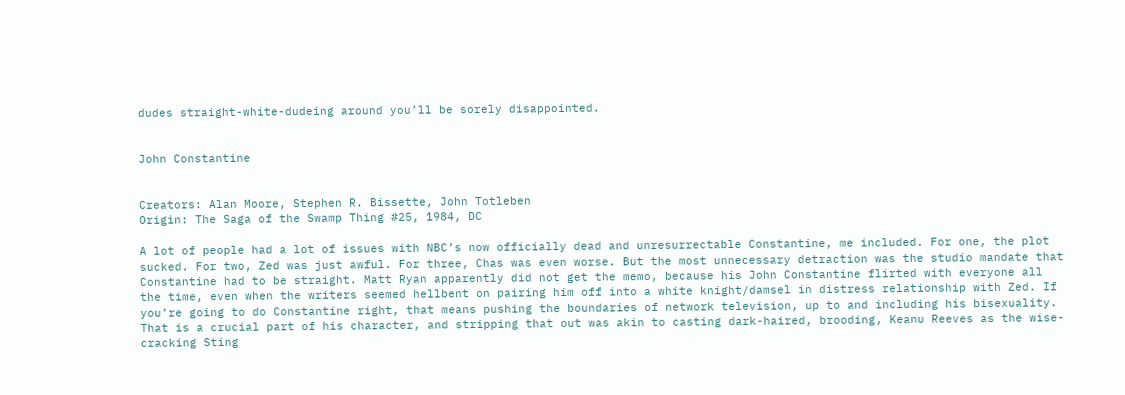dudes straight-white-dudeing around you’ll be sorely disappointed.


John Constantine


Creators: Alan Moore, Stephen R. Bissette, John Totleben
Origin: The Saga of the Swamp Thing #25, 1984, DC

A lot of people had a lot of issues with NBC’s now officially dead and unresurrectable Constantine, me included. For one, the plot sucked. For two, Zed was just awful. For three, Chas was even worse. But the most unnecessary detraction was the studio mandate that Constantine had to be straight. Matt Ryan apparently did not get the memo, because his John Constantine flirted with everyone all the time, even when the writers seemed hellbent on pairing him off into a white knight/damsel in distress relationship with Zed. If you’re going to do Constantine right, that means pushing the boundaries of network television, up to and including his bisexuality. That is a crucial part of his character, and stripping that out was akin to casting dark-haired, brooding, Keanu Reeves as the wise-cracking Sting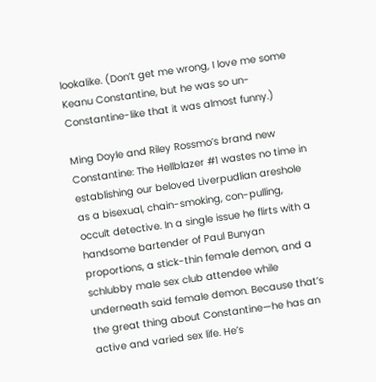lookalike. (Don’t get me wrong, I love me some Keanu Constantine, but he was so un-Constantine-like that it was almost funny.)

Ming Doyle and Riley Rossmo’s brand new Constantine: The Hellblazer #1 wastes no time in establishing our beloved Liverpudlian areshole as a bisexual, chain-smoking, con-pulling, occult detective. In a single issue he flirts with a handsome bartender of Paul Bunyan proportions, a stick-thin female demon, and a schlubby male sex club attendee while underneath said female demon. Because that’s the great thing about Constantine—he has an active and varied sex life. He’s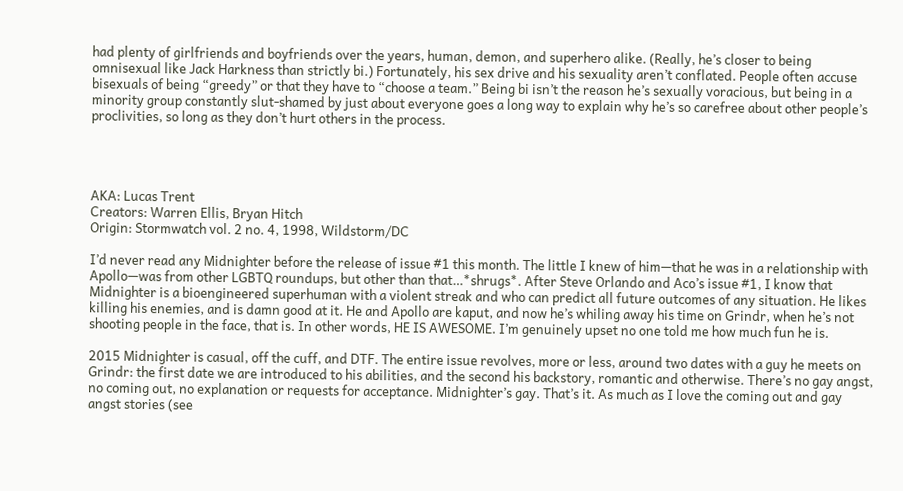had plenty of girlfriends and boyfriends over the years, human, demon, and superhero alike. (Really, he’s closer to being omnisexual like Jack Harkness than strictly bi.) Fortunately, his sex drive and his sexuality aren’t conflated. People often accuse bisexuals of being “greedy” or that they have to “choose a team.” Being bi isn’t the reason he’s sexually voracious, but being in a minority group constantly slut-shamed by just about everyone goes a long way to explain why he’s so carefree about other people’s proclivities, so long as they don’t hurt others in the process.




AKA: Lucas Trent
Creators: Warren Ellis, Bryan Hitch
Origin: Stormwatch vol. 2 no. 4, 1998, Wildstorm/DC

I’d never read any Midnighter before the release of issue #1 this month. The little I knew of him—that he was in a relationship with Apollo—was from other LGBTQ roundups, but other than that…*shrugs*. After Steve Orlando and Aco’s issue #1, I know that Midnighter is a bioengineered superhuman with a violent streak and who can predict all future outcomes of any situation. He likes killing his enemies, and is damn good at it. He and Apollo are kaput, and now he’s whiling away his time on Grindr, when he’s not shooting people in the face, that is. In other words, HE IS AWESOME. I’m genuinely upset no one told me how much fun he is.

2015 Midnighter is casual, off the cuff, and DTF. The entire issue revolves, more or less, around two dates with a guy he meets on Grindr: the first date we are introduced to his abilities, and the second his backstory, romantic and otherwise. There’s no gay angst, no coming out, no explanation or requests for acceptance. Midnighter’s gay. That’s it. As much as I love the coming out and gay angst stories (see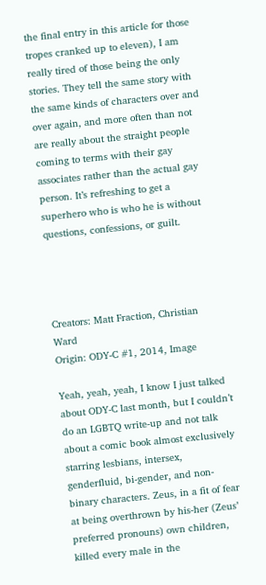the final entry in this article for those tropes cranked up to eleven), I am really tired of those being the only stories. They tell the same story with the same kinds of characters over and over again, and more often than not are really about the straight people coming to terms with their gay associates rather than the actual gay person. It’s refreshing to get a superhero who is who he is without questions, confessions, or guilt.




Creators: Matt Fraction, Christian Ward
Origin: ODY-C #1, 2014, Image

Yeah, yeah, yeah, I know I just talked about ODY-C last month, but I couldn’t do an LGBTQ write-up and not talk about a comic book almost exclusively starring lesbians, intersex, genderfluid, bi-gender, and non-binary characters. Zeus, in a fit of fear at being overthrown by his-her (Zeus’ preferred pronouns) own children, killed every male in the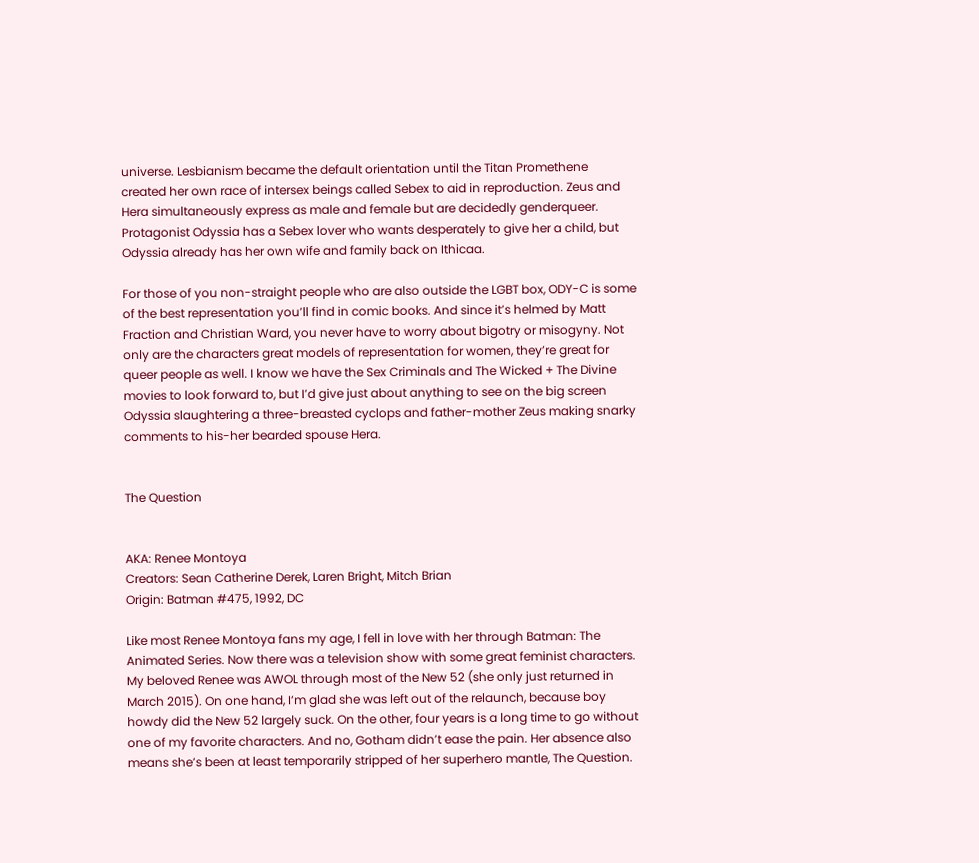universe. Lesbianism became the default orientation until the Titan Promethene created her own race of intersex beings called Sebex to aid in reproduction. Zeus and Hera simultaneously express as male and female but are decidedly genderqueer. Protagonist Odyssia has a Sebex lover who wants desperately to give her a child, but Odyssia already has her own wife and family back on Ithicaa.

For those of you non-straight people who are also outside the LGBT box, ODY-C is some of the best representation you’ll find in comic books. And since it’s helmed by Matt Fraction and Christian Ward, you never have to worry about bigotry or misogyny. Not only are the characters great models of representation for women, they’re great for queer people as well. I know we have the Sex Criminals and The Wicked + The Divine movies to look forward to, but I’d give just about anything to see on the big screen Odyssia slaughtering a three-breasted cyclops and father-mother Zeus making snarky comments to his-her bearded spouse Hera.


The Question


AKA: Renee Montoya
Creators: Sean Catherine Derek, Laren Bright, Mitch Brian
Origin: Batman #475, 1992, DC

Like most Renee Montoya fans my age, I fell in love with her through Batman: The Animated Series. Now there was a television show with some great feminist characters. My beloved Renee was AWOL through most of the New 52 (she only just returned in March 2015). On one hand, I’m glad she was left out of the relaunch, because boy howdy did the New 52 largely suck. On the other, four years is a long time to go without one of my favorite characters. And no, Gotham didn’t ease the pain. Her absence also means she’s been at least temporarily stripped of her superhero mantle, The Question.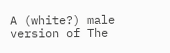A (white?) male version of The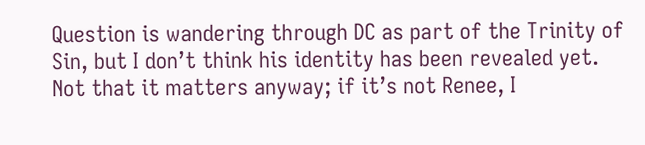Question is wandering through DC as part of the Trinity of Sin, but I don’t think his identity has been revealed yet. Not that it matters anyway; if it’s not Renee, I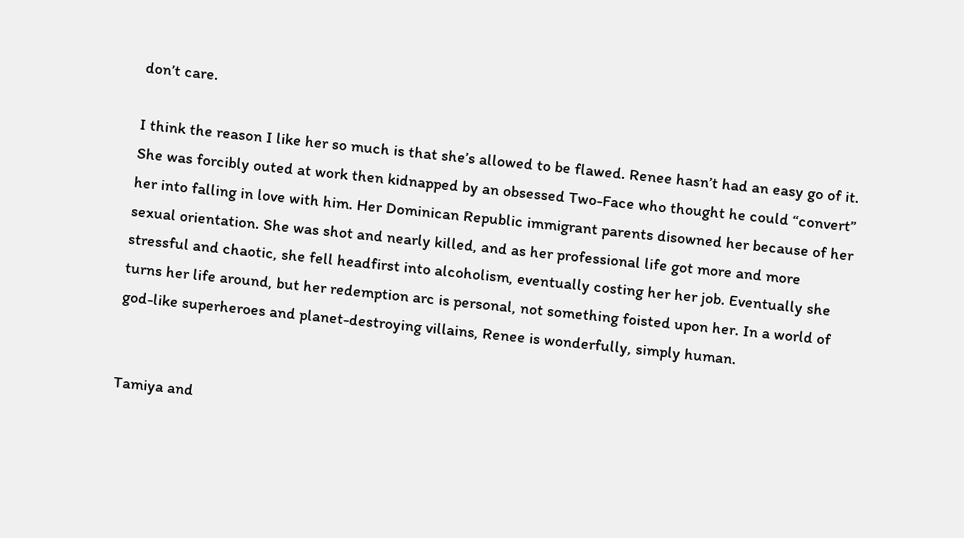don’t care.

I think the reason I like her so much is that she’s allowed to be flawed. Renee hasn’t had an easy go of it. She was forcibly outed at work then kidnapped by an obsessed Two-Face who thought he could “convert” her into falling in love with him. Her Dominican Republic immigrant parents disowned her because of her sexual orientation. She was shot and nearly killed, and as her professional life got more and more stressful and chaotic, she fell headfirst into alcoholism, eventually costing her her job. Eventually she turns her life around, but her redemption arc is personal, not something foisted upon her. In a world of god-like superheroes and planet-destroying villains, Renee is wonderfully, simply human.


Tamiya and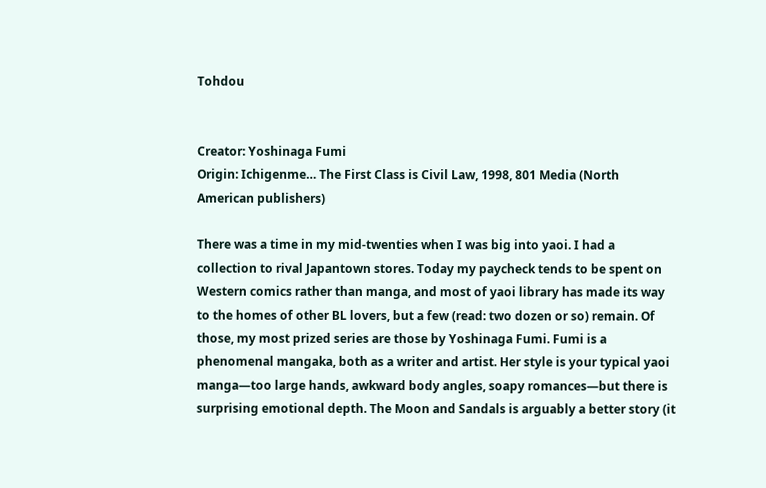Tohdou


Creator: Yoshinaga Fumi
Origin: Ichigenme… The First Class is Civil Law, 1998, 801 Media (North American publishers)

There was a time in my mid-twenties when I was big into yaoi. I had a collection to rival Japantown stores. Today my paycheck tends to be spent on Western comics rather than manga, and most of yaoi library has made its way to the homes of other BL lovers, but a few (read: two dozen or so) remain. Of those, my most prized series are those by Yoshinaga Fumi. Fumi is a phenomenal mangaka, both as a writer and artist. Her style is your typical yaoi manga—too large hands, awkward body angles, soapy romances—but there is surprising emotional depth. The Moon and Sandals is arguably a better story (it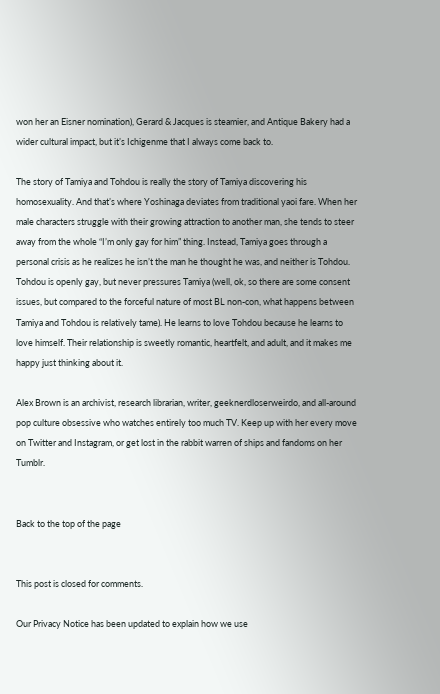won her an Eisner nomination), Gerard & Jacques is steamier, and Antique Bakery had a wider cultural impact, but it’s Ichigenme that I always come back to.

The story of Tamiya and Tohdou is really the story of Tamiya discovering his homosexuality. And that’s where Yoshinaga deviates from traditional yaoi fare. When her male characters struggle with their growing attraction to another man, she tends to steer away from the whole “I’m only gay for him” thing. Instead, Tamiya goes through a personal crisis as he realizes he isn’t the man he thought he was, and neither is Tohdou. Tohdou is openly gay, but never pressures Tamiya (well, ok, so there are some consent issues, but compared to the forceful nature of most BL non-con, what happens between Tamiya and Tohdou is relatively tame). He learns to love Tohdou because he learns to love himself. Their relationship is sweetly romantic, heartfelt, and adult, and it makes me happy just thinking about it.

Alex Brown is an archivist, research librarian, writer, geeknerdloserweirdo, and all-around pop culture obsessive who watches entirely too much TV. Keep up with her every move on Twitter and Instagram, or get lost in the rabbit warren of ships and fandoms on her Tumblr.


Back to the top of the page


This post is closed for comments.

Our Privacy Notice has been updated to explain how we use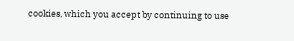cookies, which you accept by continuing to use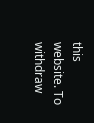this website. To withdraw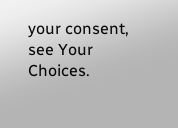your consent, see Your Choices.